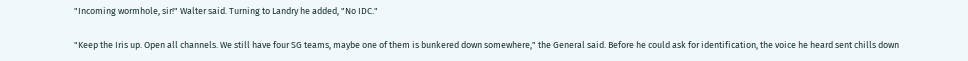"Incoming wormhole, sir!" Walter said. Turning to Landry he added, "No IDC."

"Keep the Iris up. Open all channels. We still have four SG teams, maybe one of them is bunkered down somewhere," the General said. Before he could ask for identification, the voice he heard sent chills down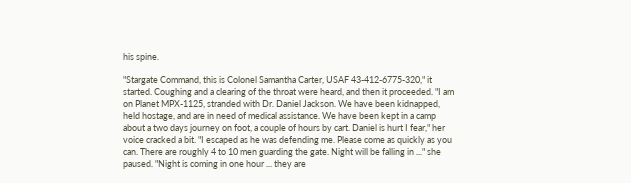his spine.

"Stargate Command, this is Colonel Samantha Carter, USAF 43-412-6775-320," it started. Coughing and a clearing of the throat were heard, and then it proceeded. "I am on Planet MPX-1125, stranded with Dr. Daniel Jackson. We have been kidnapped, held hostage, and are in need of medical assistance. We have been kept in a camp about a two days journey on foot, a couple of hours by cart. Daniel is hurt I fear," her voice cracked a bit. "I escaped as he was defending me. Please come as quickly as you can. There are roughly 4 to 10 men guarding the gate. Night will be falling in ..." she paused. "Night is coming in one hour ... they are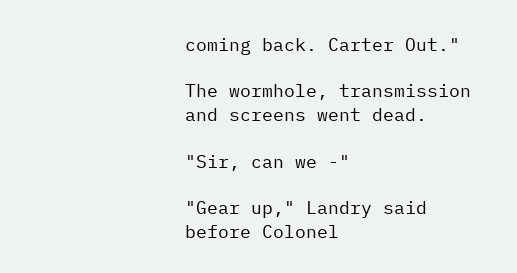coming back. Carter Out."

The wormhole, transmission and screens went dead.

"Sir, can we -"

"Gear up," Landry said before Colonel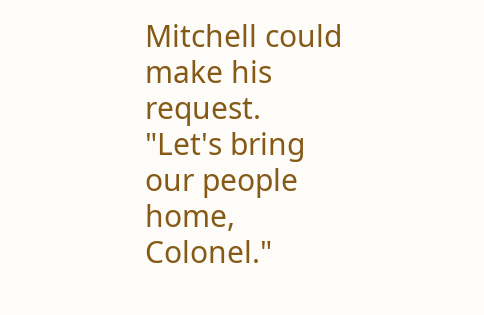Mitchell could make his request. "Let's bring our people home, Colonel."